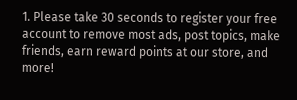1. Please take 30 seconds to register your free account to remove most ads, post topics, make friends, earn reward points at our store, and more!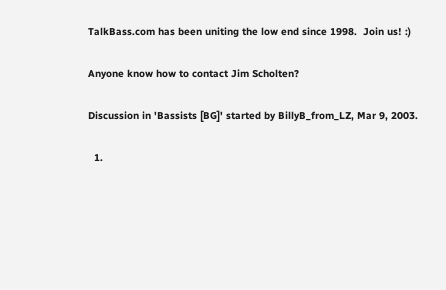TalkBass.com has been uniting the low end since 1998.  Join us! :)

Anyone know how to contact Jim Scholten?

Discussion in 'Bassists [BG]' started by BillyB_from_LZ, Mar 9, 2003.

  1.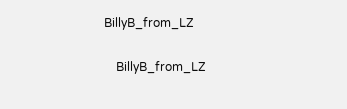BillyB_from_LZ

    BillyB_from_LZ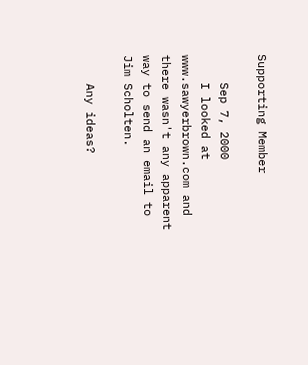Supporting Member

    Sep 7, 2000
    I looked at www.sawyerbrown.com and there wasn't any apparent way to send an email to Jim Scholten.

    Any ideas?